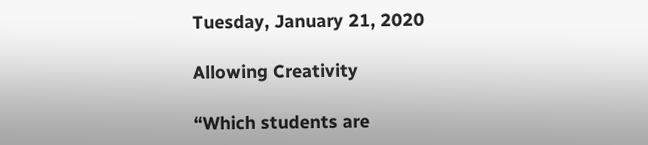Tuesday, January 21, 2020

Allowing Creativity

“Which students are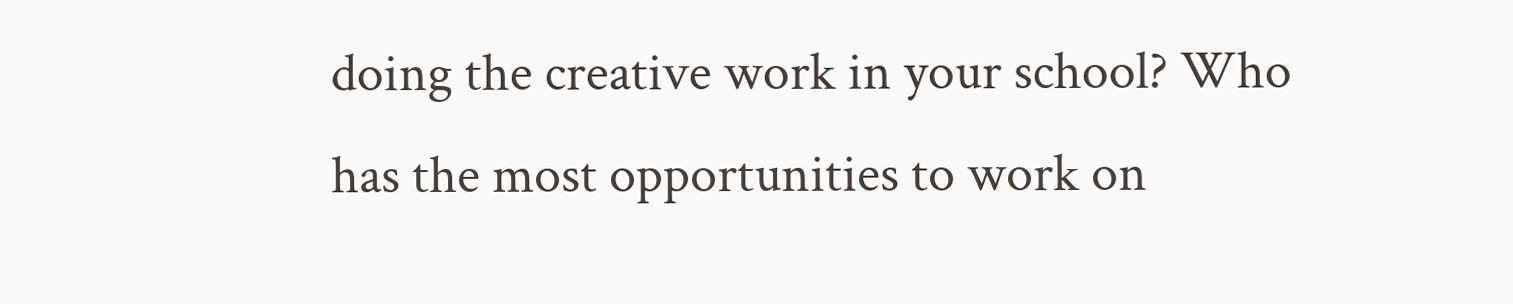doing the creative work in your school? Who has the most opportunities to work on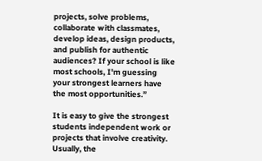projects, solve problems, collaborate with classmates, develop ideas, design products, and publish for authentic audiences? If your school is like most schools, I'm guessing your strongest learners have the most opportunities.”

It is easy to give the strongest students independent work or projects that involve creativity. Usually, the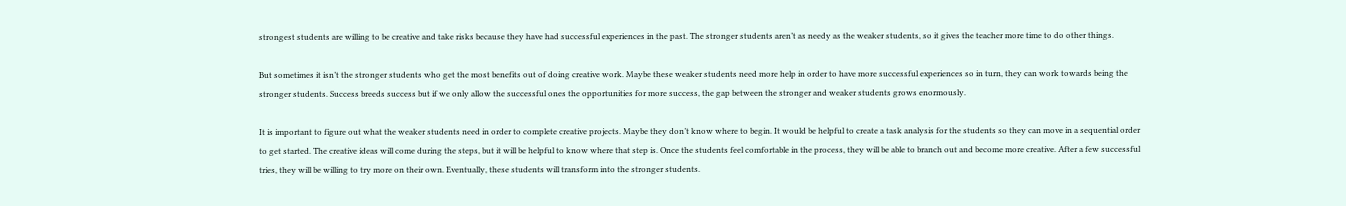strongest students are willing to be creative and take risks because they have had successful experiences in the past. The stronger students aren’t as needy as the weaker students, so it gives the teacher more time to do other things.

But sometimes it isn’t the stronger students who get the most benefits out of doing creative work. Maybe these weaker students need more help in order to have more successful experiences so in turn, they can work towards being the stronger students. Success breeds success but if we only allow the successful ones the opportunities for more success, the gap between the stronger and weaker students grows enormously.

It is important to figure out what the weaker students need in order to complete creative projects. Maybe they don’t know where to begin. It would be helpful to create a task analysis for the students so they can move in a sequential order to get started. The creative ideas will come during the steps, but it will be helpful to know where that step is. Once the students feel comfortable in the process, they will be able to branch out and become more creative. After a few successful tries, they will be willing to try more on their own. Eventually, these students will transform into the stronger students.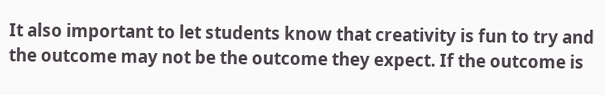It also important to let students know that creativity is fun to try and the outcome may not be the outcome they expect. If the outcome is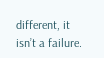different, it isn’t a failure.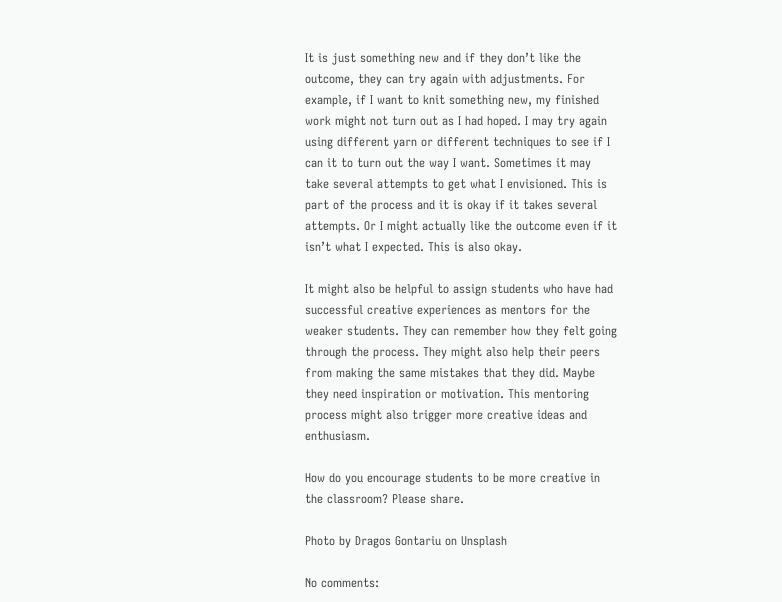It is just something new and if they don’t like the outcome, they can try again with adjustments. For example, if I want to knit something new, my finished work might not turn out as I had hoped. I may try again using different yarn or different techniques to see if I can it to turn out the way I want. Sometimes it may take several attempts to get what I envisioned. This is part of the process and it is okay if it takes several attempts. Or I might actually like the outcome even if it isn’t what I expected. This is also okay.

It might also be helpful to assign students who have had successful creative experiences as mentors for the weaker students. They can remember how they felt going through the process. They might also help their peers from making the same mistakes that they did. Maybe they need inspiration or motivation. This mentoring process might also trigger more creative ideas and enthusiasm.

How do you encourage students to be more creative in the classroom? Please share.

Photo by Dragos Gontariu on Unsplash

No comments: